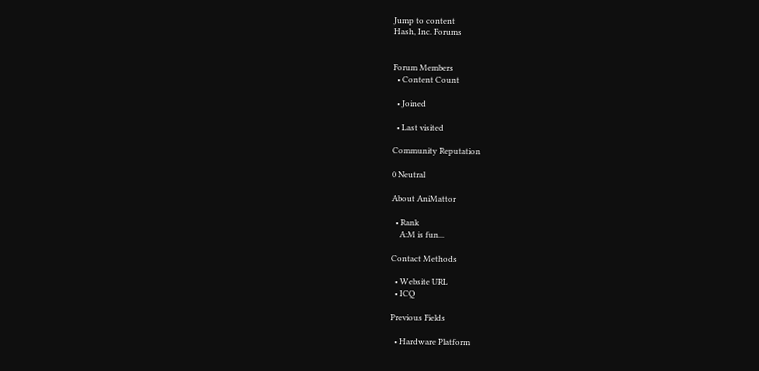Jump to content
Hash, Inc. Forums


Forum Members
  • Content Count

  • Joined

  • Last visited

Community Reputation

0 Neutral

About AniMattor

  • Rank
    A:M is fun...

Contact Methods

  • Website URL
  • ICQ

Previous Fields

  • Hardware Platform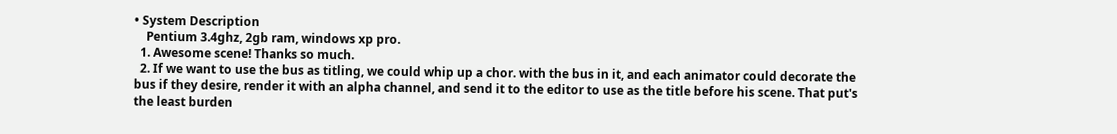• System Description
    Pentium 3.4ghz, 2gb ram, windows xp pro.
  1. Awesome scene! Thanks so much.
  2. If we want to use the bus as titling, we could whip up a chor. with the bus in it, and each animator could decorate the bus if they desire, render it with an alpha channel, and send it to the editor to use as the title before his scene. That put's the least burden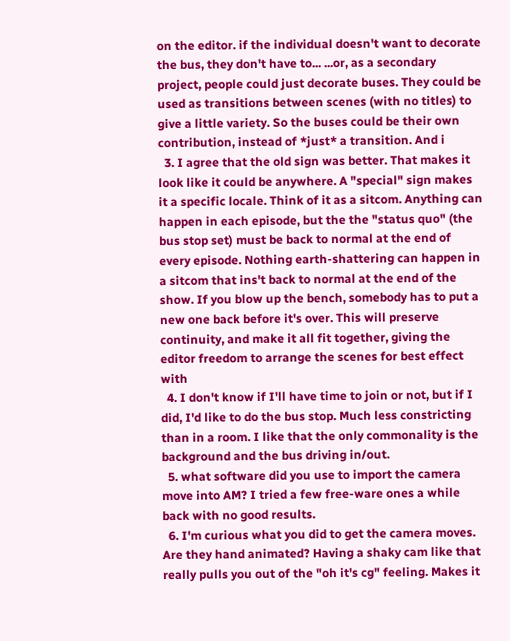on the editor. if the individual doesn't want to decorate the bus, they don't have to... ...or, as a secondary project, people could just decorate buses. They could be used as transitions between scenes (with no titles) to give a little variety. So the buses could be their own contribution, instead of *just* a transition. And i
  3. I agree that the old sign was better. That makes it look like it could be anywhere. A "special" sign makes it a specific locale. Think of it as a sitcom. Anything can happen in each episode, but the the "status quo" (the bus stop set) must be back to normal at the end of every episode. Nothing earth-shattering can happen in a sitcom that ins't back to normal at the end of the show. If you blow up the bench, somebody has to put a new one back before it's over. This will preserve continuity, and make it all fit together, giving the editor freedom to arrange the scenes for best effect with
  4. I don't know if I'll have time to join or not, but if I did, I'd like to do the bus stop. Much less constricting than in a room. I like that the only commonality is the background and the bus driving in/out.
  5. what software did you use to import the camera move into AM? I tried a few free-ware ones a while back with no good results.
  6. I'm curious what you did to get the camera moves. Are they hand animated? Having a shaky cam like that really pulls you out of the "oh it's cg" feeling. Makes it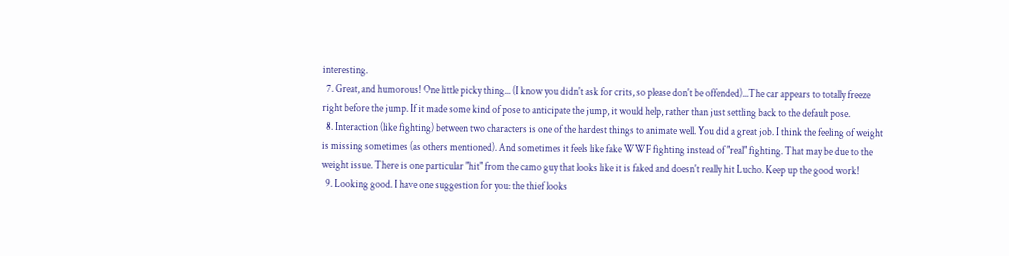interesting.
  7. Great, and humorous! One little picky thing... (I know you didn't ask for crits, so please don't be offended)...The car appears to totally freeze right before the jump. If it made some kind of pose to anticipate the jump, it would help, rather than just settling back to the default pose.
  8. Interaction (like fighting) between two characters is one of the hardest things to animate well. You did a great job. I think the feeling of weight is missing sometimes (as others mentioned). And sometimes it feels like fake WWF fighting instead of "real" fighting. That may be due to the weight issue. There is one particular "hit" from the camo guy that looks like it is faked and doesn't really hit Lucho. Keep up the good work!
  9. Looking good. I have one suggestion for you: the thief looks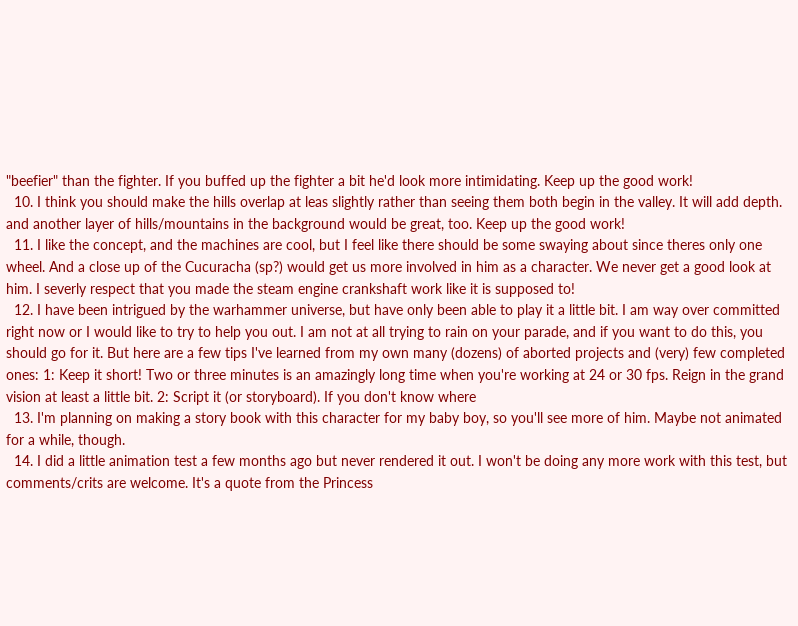"beefier" than the fighter. If you buffed up the fighter a bit he'd look more intimidating. Keep up the good work!
  10. I think you should make the hills overlap at leas slightly rather than seeing them both begin in the valley. It will add depth. and another layer of hills/mountains in the background would be great, too. Keep up the good work!
  11. I like the concept, and the machines are cool, but I feel like there should be some swaying about since theres only one wheel. And a close up of the Cucuracha (sp?) would get us more involved in him as a character. We never get a good look at him. I severly respect that you made the steam engine crankshaft work like it is supposed to!
  12. I have been intrigued by the warhammer universe, but have only been able to play it a little bit. I am way over committed right now or I would like to try to help you out. I am not at all trying to rain on your parade, and if you want to do this, you should go for it. But here are a few tips I've learned from my own many (dozens) of aborted projects and (very) few completed ones: 1: Keep it short! Two or three minutes is an amazingly long time when you're working at 24 or 30 fps. Reign in the grand vision at least a little bit. 2: Script it (or storyboard). If you don't know where
  13. I'm planning on making a story book with this character for my baby boy, so you'll see more of him. Maybe not animated for a while, though.
  14. I did a little animation test a few months ago but never rendered it out. I won't be doing any more work with this test, but comments/crits are welcome. It's a quote from the Princess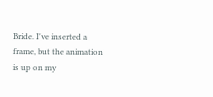Bride. I've inserted a frame, but the animation is up on my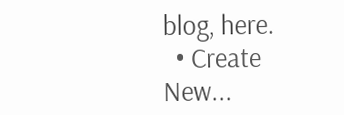blog, here.
  • Create New...